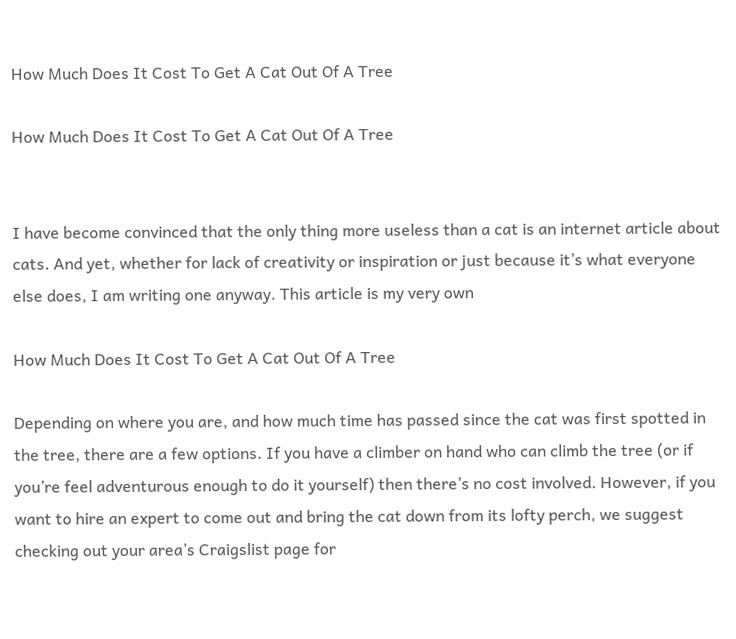How Much Does It Cost To Get A Cat Out Of A Tree

How Much Does It Cost To Get A Cat Out Of A Tree


I have become convinced that the only thing more useless than a cat is an internet article about cats. And yet, whether for lack of creativity or inspiration or just because it’s what everyone else does, I am writing one anyway. This article is my very own

How Much Does It Cost To Get A Cat Out Of A Tree

Depending on where you are, and how much time has passed since the cat was first spotted in the tree, there are a few options. If you have a climber on hand who can climb the tree (or if you’re feel adventurous enough to do it yourself) then there’s no cost involved. However, if you want to hire an expert to come out and bring the cat down from its lofty perch, we suggest checking out your area’s Craigslist page for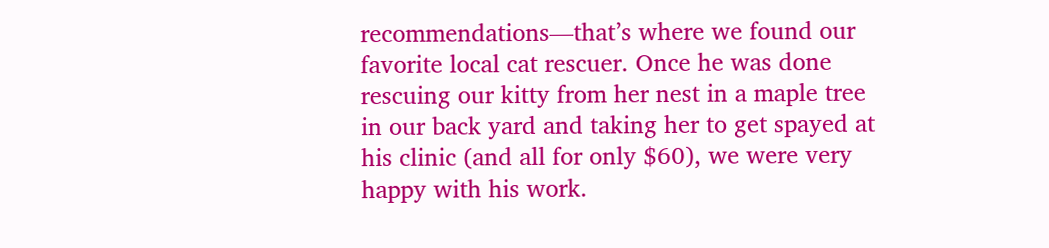recommendations—that’s where we found our favorite local cat rescuer. Once he was done rescuing our kitty from her nest in a maple tree in our back yard and taking her to get spayed at his clinic (and all for only $60), we were very happy with his work.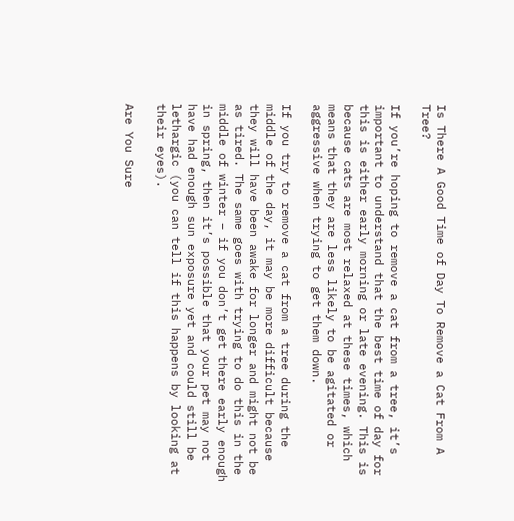Is There A Good Time of Day To Remove a Cat From A Tree?

If you’re hoping to remove a cat from a tree, it’s important to understand that the best time of day for this is either early morning or late evening. This is because cats are most relaxed at these times, which means that they are less likely to be agitated or aggressive when trying to get them down.

If you try to remove a cat from a tree during the middle of the day, it may be more difficult because they will have been awake for longer and might not be as tired. The same goes with trying to do this in the middle of winter – if you don’t get there early enough in spring, then it’s possible that your pet may not have had enough sun exposure yet and could still be lethargic (you can tell if this happens by looking at their eyes).

Are You Sure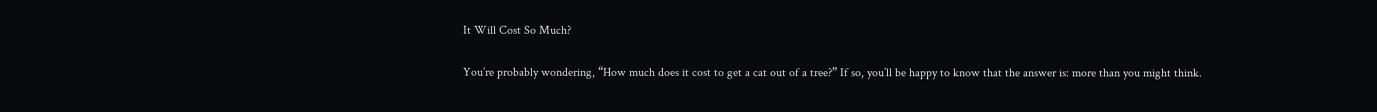It Will Cost So Much?

You’re probably wondering, “How much does it cost to get a cat out of a tree?” If so, you’ll be happy to know that the answer is: more than you might think.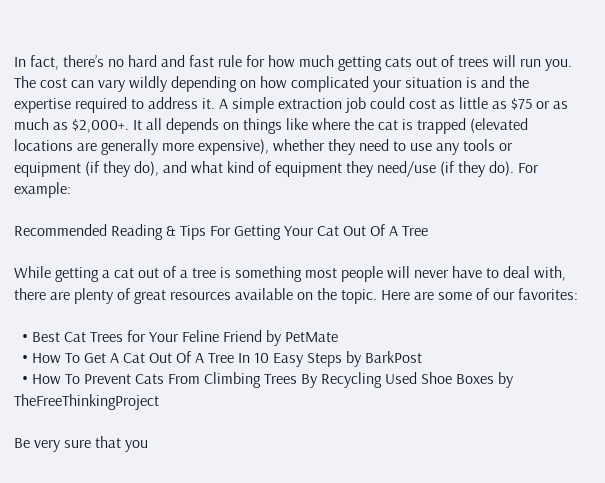In fact, there’s no hard and fast rule for how much getting cats out of trees will run you. The cost can vary wildly depending on how complicated your situation is and the expertise required to address it. A simple extraction job could cost as little as $75 or as much as $2,000+. It all depends on things like where the cat is trapped (elevated locations are generally more expensive), whether they need to use any tools or equipment (if they do), and what kind of equipment they need/use (if they do). For example:

Recommended Reading & Tips For Getting Your Cat Out Of A Tree

While getting a cat out of a tree is something most people will never have to deal with, there are plenty of great resources available on the topic. Here are some of our favorites:

  • Best Cat Trees for Your Feline Friend by PetMate
  • How To Get A Cat Out Of A Tree In 10 Easy Steps by BarkPost
  • How To Prevent Cats From Climbing Trees By Recycling Used Shoe Boxes by TheFreeThinkingProject

Be very sure that you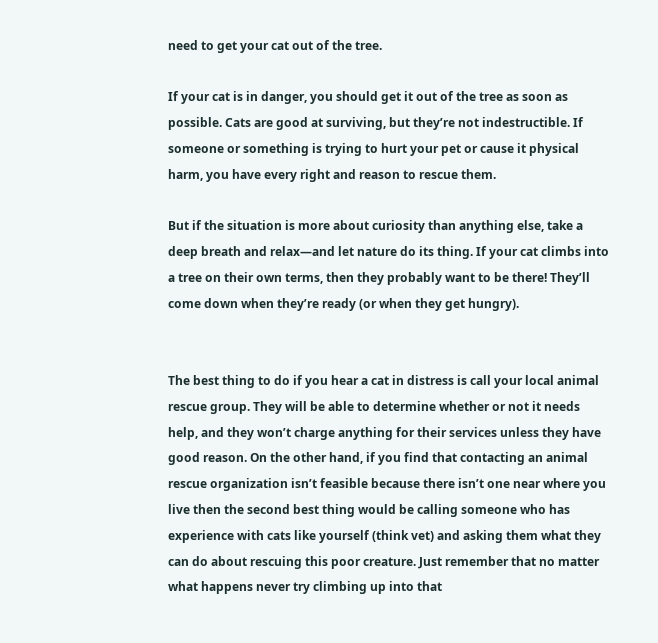need to get your cat out of the tree.

If your cat is in danger, you should get it out of the tree as soon as possible. Cats are good at surviving, but they’re not indestructible. If someone or something is trying to hurt your pet or cause it physical harm, you have every right and reason to rescue them.

But if the situation is more about curiosity than anything else, take a deep breath and relax—and let nature do its thing. If your cat climbs into a tree on their own terms, then they probably want to be there! They’ll come down when they’re ready (or when they get hungry).


The best thing to do if you hear a cat in distress is call your local animal rescue group. They will be able to determine whether or not it needs help, and they won’t charge anything for their services unless they have good reason. On the other hand, if you find that contacting an animal rescue organization isn’t feasible because there isn’t one near where you live then the second best thing would be calling someone who has experience with cats like yourself (think vet) and asking them what they can do about rescuing this poor creature. Just remember that no matter what happens never try climbing up into that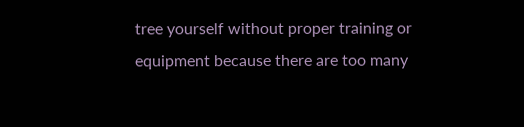tree yourself without proper training or equipment because there are too many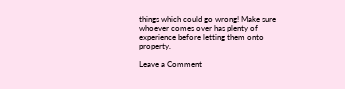things which could go wrong! Make sure whoever comes over has plenty of experience before letting them onto property.

Leave a Comment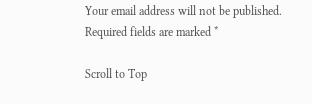Your email address will not be published. Required fields are marked *

Scroll to Top